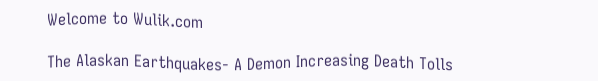Welcome to Wulik.com

The Alaskan Earthquakes- A Demon Increasing Death Tolls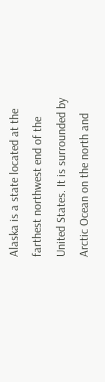Alaska is a state located at the farthest northwest end of the United States. It is surrounded by Arctic Ocean on the north and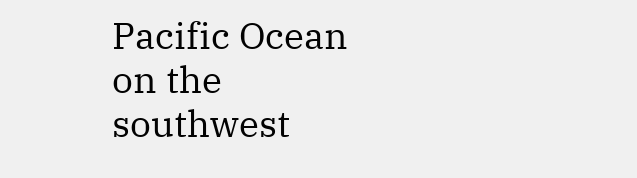Pacific Ocean on the southwest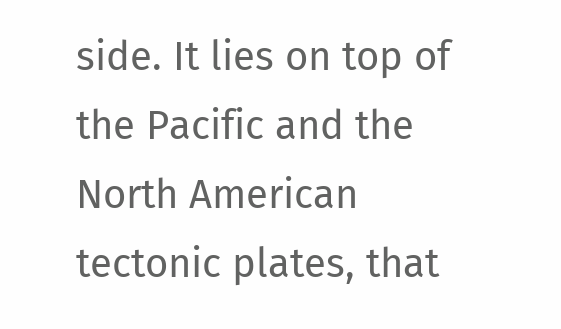side. It lies on top of the Pacific and the North American tectonic plates, that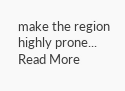make the region highly prone...
Read More